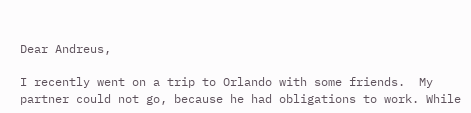Dear Andreus,

I recently went on a trip to Orlando with some friends.  My partner could not go, because he had obligations to work. While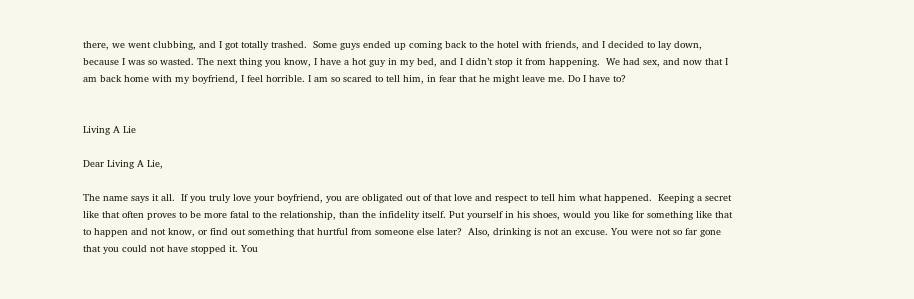there, we went clubbing, and I got totally trashed.  Some guys ended up coming back to the hotel with friends, and I decided to lay down, because I was so wasted. The next thing you know, I have a hot guy in my bed, and I didn’t stop it from happening.  We had sex, and now that I am back home with my boyfriend, I feel horrible. I am so scared to tell him, in fear that he might leave me. Do I have to?


Living A Lie

Dear Living A Lie,

The name says it all.  If you truly love your boyfriend, you are obligated out of that love and respect to tell him what happened.  Keeping a secret like that often proves to be more fatal to the relationship, than the infidelity itself. Put yourself in his shoes, would you like for something like that to happen and not know, or find out something that hurtful from someone else later?  Also, drinking is not an excuse. You were not so far gone that you could not have stopped it. You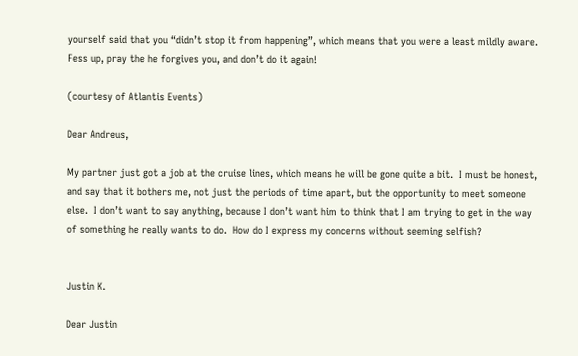yourself said that you “didn’t stop it from happening”, which means that you were a least mildly aware. Fess up, pray the he forgives you, and don’t do it again!

(courtesy of Atlantis Events)

Dear Andreus,

My partner just got a job at the cruise lines, which means he will be gone quite a bit.  I must be honest, and say that it bothers me, not just the periods of time apart, but the opportunity to meet someone else.  I don’t want to say anything, because I don’t want him to think that I am trying to get in the way of something he really wants to do.  How do I express my concerns without seeming selfish?


Justin K.

Dear Justin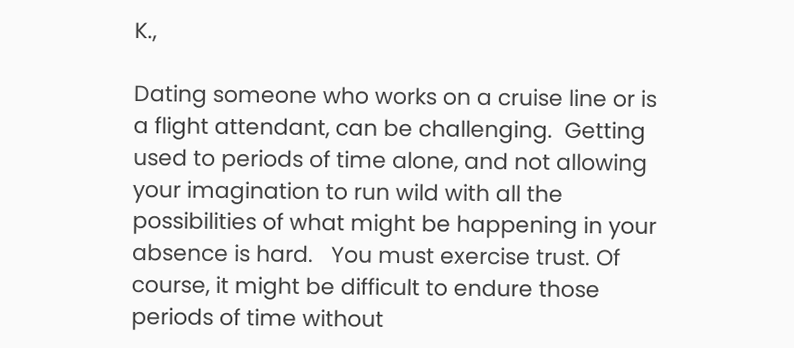K.,

Dating someone who works on a cruise line or is a flight attendant, can be challenging.  Getting used to periods of time alone, and not allowing your imagination to run wild with all the possibilities of what might be happening in your absence is hard.   You must exercise trust. Of course, it might be difficult to endure those periods of time without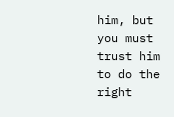him, but you must trust him to do the right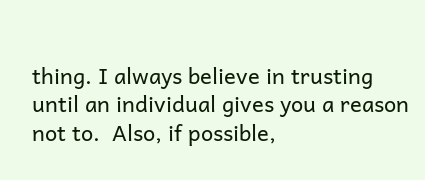thing. I always believe in trusting until an individual gives you a reason not to.  Also, if possible,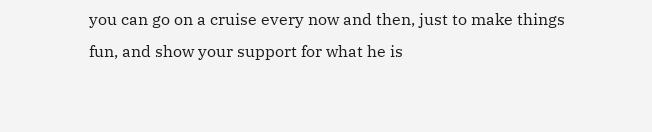you can go on a cruise every now and then, just to make things fun, and show your support for what he is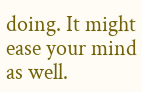doing. It might ease your mind as well.